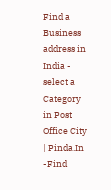Find a Business address in India - select a Category in Post Office City | Pinda.In -Find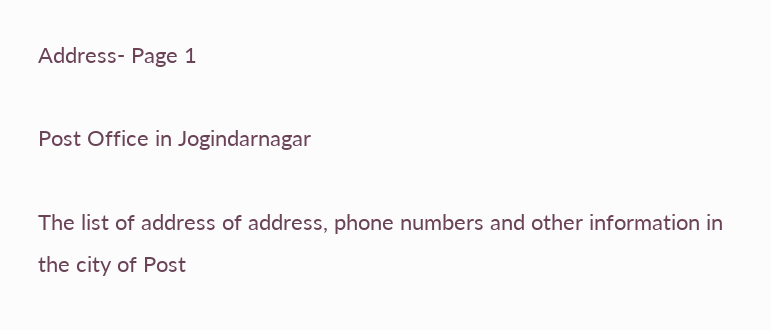Address- Page 1

Post Office in Jogindarnagar

The list of address of address, phone numbers and other information in the city of Post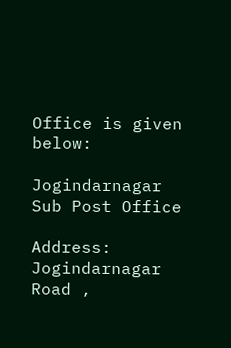Office is given below:

Jogindarnagar Sub Post Office

Address: Jogindarnagar Road ,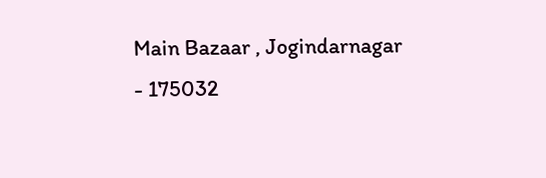Main Bazaar , Jogindarnagar - 175032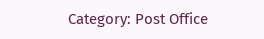Category: Post Office